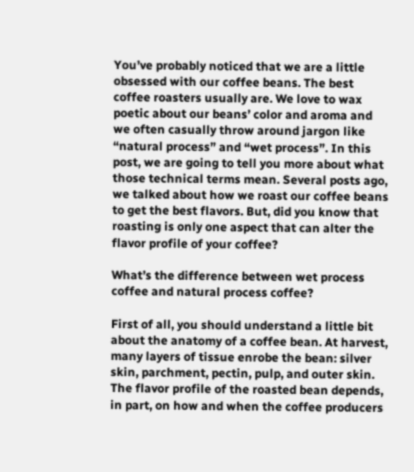You’ve probably noticed that we are a little obsessed with our coffee beans. The best coffee roasters usually are. We love to wax poetic about our beans’ color and aroma and we often casually throw around jargon like “natural process” and “wet process”. In this post, we are going to tell you more about what those technical terms mean. Several posts ago, we talked about how we roast our coffee beans to get the best flavors. But, did you know that roasting is only one aspect that can alter the flavor profile of your coffee?

What’s the difference between wet process coffee and natural process coffee?

First of all, you should understand a little bit about the anatomy of a coffee bean. At harvest, many layers of tissue enrobe the bean: silver skin, parchment, pectin, pulp, and outer skin. The flavor profile of the roasted bean depends, in part, on how and when the coffee producers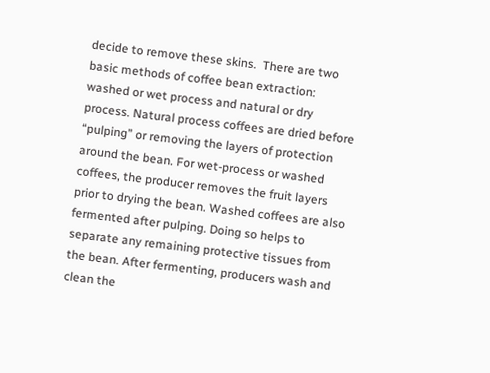decide to remove these skins.  There are two basic methods of coffee bean extraction: washed or wet process and natural or dry process. Natural process coffees are dried before “pulping” or removing the layers of protection around the bean. For wet-process or washed coffees, the producer removes the fruit layers prior to drying the bean. Washed coffees are also fermented after pulping. Doing so helps to separate any remaining protective tissues from the bean. After fermenting, producers wash and clean the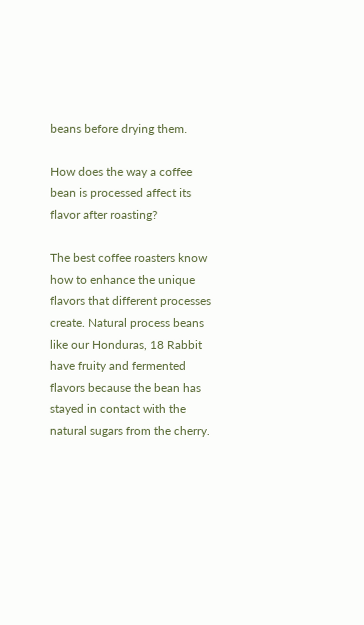beans before drying them.

How does the way a coffee bean is processed affect its flavor after roasting?

The best coffee roasters know how to enhance the unique flavors that different processes create. Natural process beans like our Honduras, 18 Rabbit have fruity and fermented flavors because the bean has stayed in contact with the natural sugars from the cherry.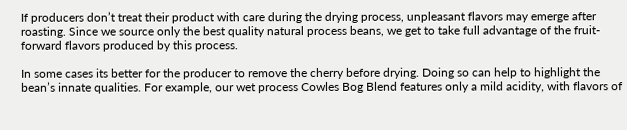If producers don’t treat their product with care during the drying process, unpleasant flavors may emerge after roasting. Since we source only the best quality natural process beans, we get to take full advantage of the fruit-forward flavors produced by this process.

In some cases its better for the producer to remove the cherry before drying. Doing so can help to highlight the bean’s innate qualities. For example, our wet process Cowles Bog Blend features only a mild acidity, with flavors of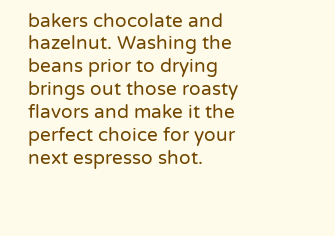bakers chocolate and hazelnut. Washing the beans prior to drying brings out those roasty flavors and make it the perfect choice for your next espresso shot.